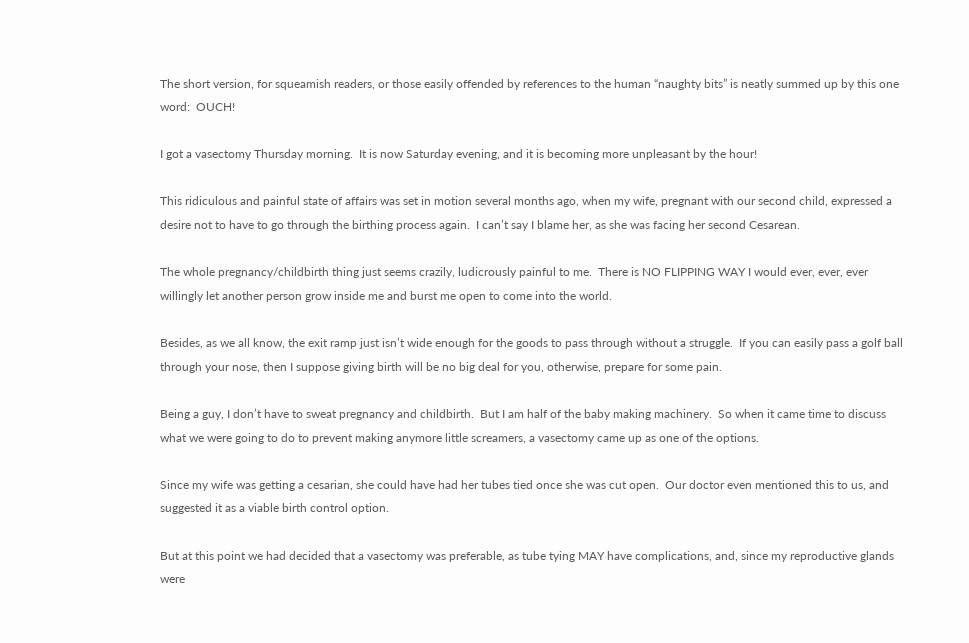The short version, for squeamish readers, or those easily offended by references to the human “naughty bits” is neatly summed up by this one word:  OUCH!

I got a vasectomy Thursday morning.  It is now Saturday evening, and it is becoming more unpleasant by the hour!

This ridiculous and painful state of affairs was set in motion several months ago, when my wife, pregnant with our second child, expressed a desire not to have to go through the birthing process again.  I can’t say I blame her, as she was facing her second Cesarean.

The whole pregnancy/childbirth thing just seems crazily, ludicrously painful to me.  There is NO FLIPPING WAY I would ever, ever, ever willingly let another person grow inside me and burst me open to come into the world.

Besides, as we all know, the exit ramp just isn’t wide enough for the goods to pass through without a struggle.  If you can easily pass a golf ball through your nose, then I suppose giving birth will be no big deal for you, otherwise, prepare for some pain.

Being a guy, I don’t have to sweat pregnancy and childbirth.  But I am half of the baby making machinery.  So when it came time to discuss what we were going to do to prevent making anymore little screamers, a vasectomy came up as one of the options.

Since my wife was getting a cesarian, she could have had her tubes tied once she was cut open.  Our doctor even mentioned this to us, and suggested it as a viable birth control option.

But at this point we had decided that a vasectomy was preferable, as tube tying MAY have complications, and, since my reproductive glands were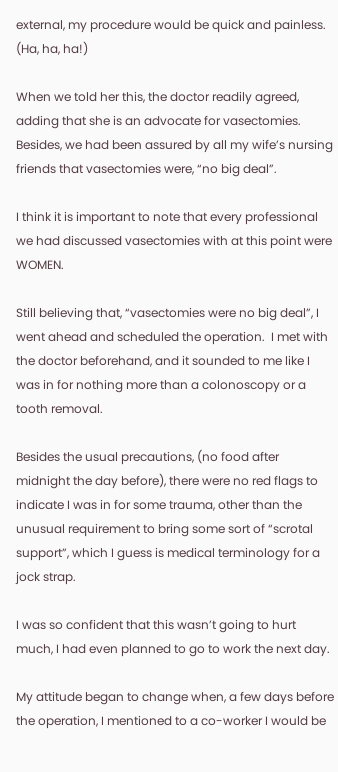external, my procedure would be quick and painless. (Ha, ha, ha!)

When we told her this, the doctor readily agreed, adding that she is an advocate for vasectomies.  Besides, we had been assured by all my wife’s nursing friends that vasectomies were, “no big deal”.

I think it is important to note that every professional we had discussed vasectomies with at this point were WOMEN.

Still believing that, “vasectomies were no big deal”, I went ahead and scheduled the operation.  I met with the doctor beforehand, and it sounded to me like I was in for nothing more than a colonoscopy or a tooth removal.

Besides the usual precautions, (no food after midnight the day before), there were no red flags to indicate I was in for some trauma, other than the unusual requirement to bring some sort of “scrotal support”, which I guess is medical terminology for a jock strap.

I was so confident that this wasn’t going to hurt much, I had even planned to go to work the next day.

My attitude began to change when, a few days before the operation, I mentioned to a co-worker I would be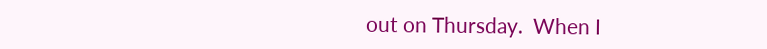out on Thursday.  When I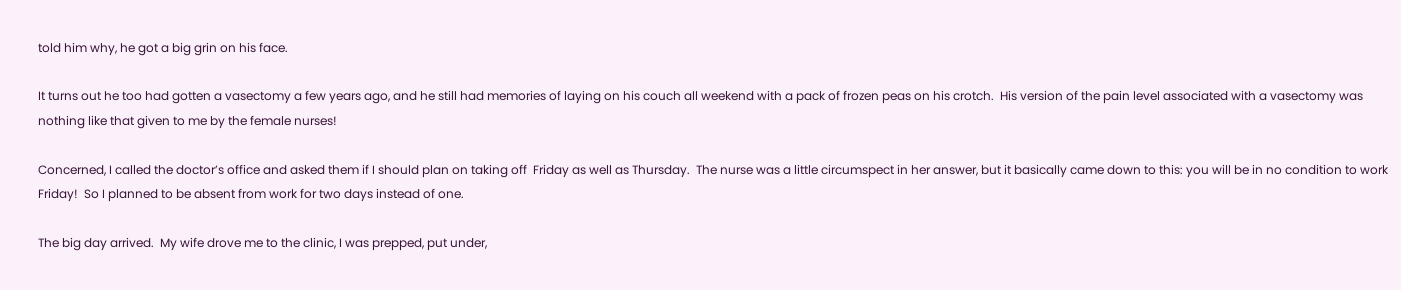told him why, he got a big grin on his face.

It turns out he too had gotten a vasectomy a few years ago, and he still had memories of laying on his couch all weekend with a pack of frozen peas on his crotch.  His version of the pain level associated with a vasectomy was nothing like that given to me by the female nurses!

Concerned, I called the doctor’s office and asked them if I should plan on taking off  Friday as well as Thursday.  The nurse was a little circumspect in her answer, but it basically came down to this: you will be in no condition to work Friday!  So I planned to be absent from work for two days instead of one.

The big day arrived.  My wife drove me to the clinic, I was prepped, put under,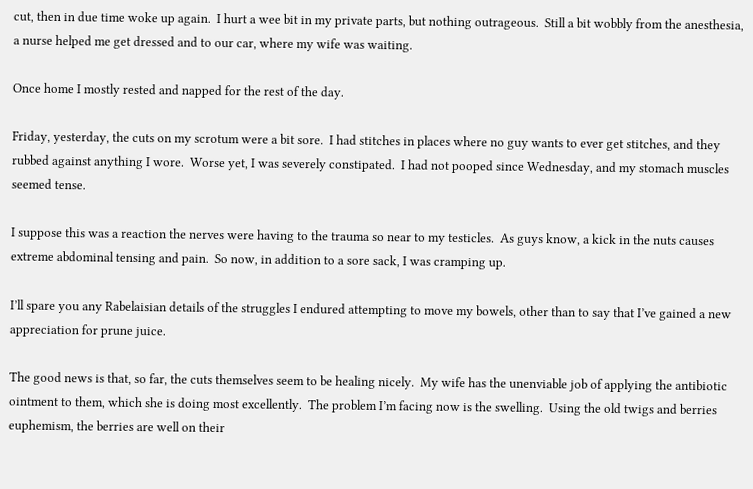cut, then in due time woke up again.  I hurt a wee bit in my private parts, but nothing outrageous.  Still a bit wobbly from the anesthesia, a nurse helped me get dressed and to our car, where my wife was waiting.

Once home I mostly rested and napped for the rest of the day.

Friday, yesterday, the cuts on my scrotum were a bit sore.  I had stitches in places where no guy wants to ever get stitches, and they rubbed against anything I wore.  Worse yet, I was severely constipated.  I had not pooped since Wednesday, and my stomach muscles seemed tense.

I suppose this was a reaction the nerves were having to the trauma so near to my testicles.  As guys know, a kick in the nuts causes extreme abdominal tensing and pain.  So now, in addition to a sore sack, I was cramping up.

I’ll spare you any Rabelaisian details of the struggles I endured attempting to move my bowels, other than to say that I’ve gained a new appreciation for prune juice.

The good news is that, so far, the cuts themselves seem to be healing nicely.  My wife has the unenviable job of applying the antibiotic ointment to them, which she is doing most excellently.  The problem I’m facing now is the swelling.  Using the old twigs and berries euphemism, the berries are well on their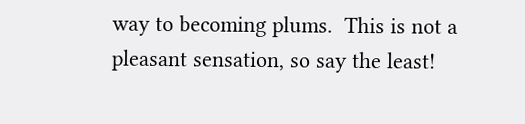way to becoming plums.  This is not a pleasant sensation, so say the least!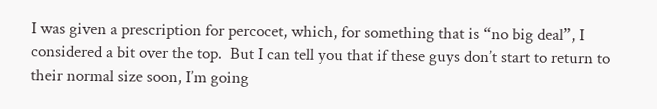I was given a prescription for percocet, which, for something that is “no big deal”, I considered a bit over the top.  But I can tell you that if these guys don’t start to return to their normal size soon, I’m going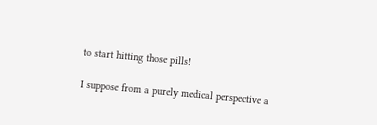to start hitting those pills!

I suppose from a purely medical perspective a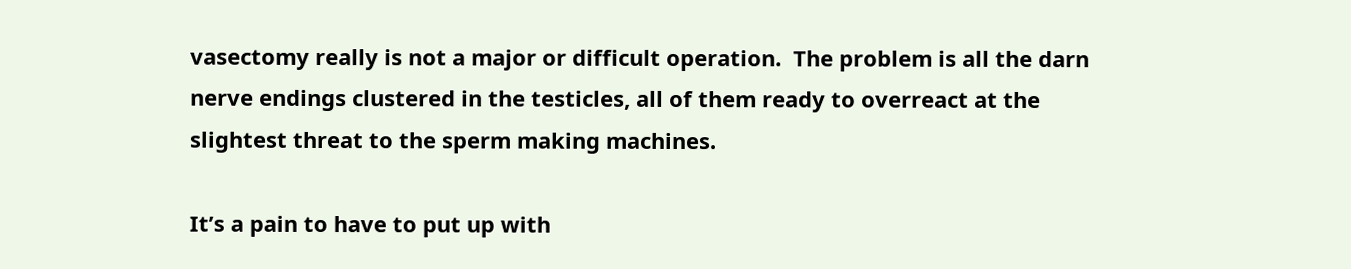vasectomy really is not a major or difficult operation.  The problem is all the darn nerve endings clustered in the testicles, all of them ready to overreact at the slightest threat to the sperm making machines.

It’s a pain to have to put up with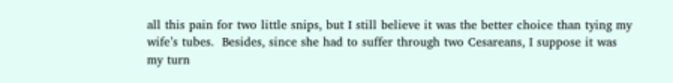all this pain for two little snips, but I still believe it was the better choice than tying my wife’s tubes.  Besides, since she had to suffer through two Cesareans, I suppose it was my turn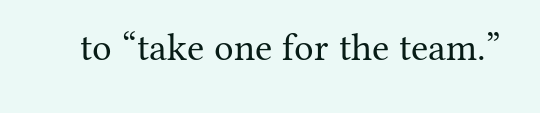to “take one for the team.”